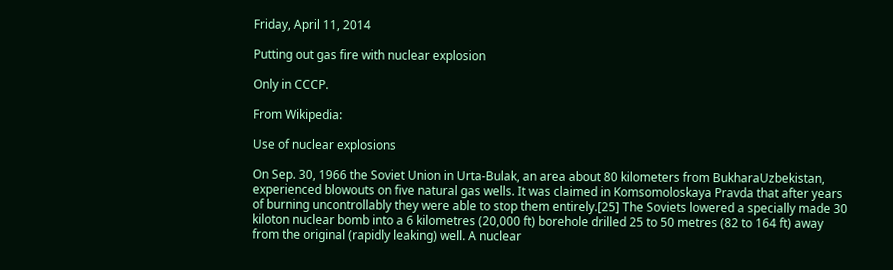Friday, April 11, 2014

Putting out gas fire with nuclear explosion

Only in CCCP.

From Wikipedia:

Use of nuclear explosions

On Sep. 30, 1966 the Soviet Union in Urta-Bulak, an area about 80 kilometers from BukharaUzbekistan, experienced blowouts on five natural gas wells. It was claimed in Komsomoloskaya Pravda that after years of burning uncontrollably they were able to stop them entirely.[25] The Soviets lowered a specially made 30 kiloton nuclear bomb into a 6 kilometres (20,000 ft) borehole drilled 25 to 50 metres (82 to 164 ft) away from the original (rapidly leaking) well. A nuclear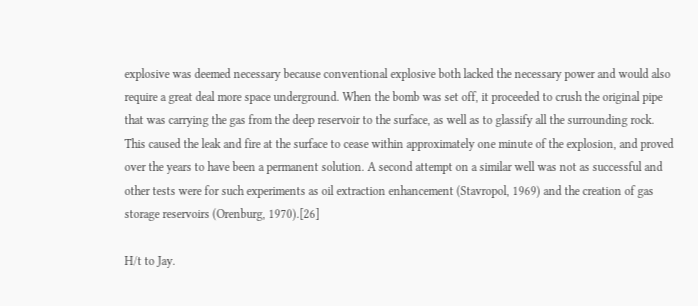explosive was deemed necessary because conventional explosive both lacked the necessary power and would also require a great deal more space underground. When the bomb was set off, it proceeded to crush the original pipe that was carrying the gas from the deep reservoir to the surface, as well as to glassify all the surrounding rock. This caused the leak and fire at the surface to cease within approximately one minute of the explosion, and proved over the years to have been a permanent solution. A second attempt on a similar well was not as successful and other tests were for such experiments as oil extraction enhancement (Stavropol, 1969) and the creation of gas storage reservoirs (Orenburg, 1970).[26]

H/t to Jay.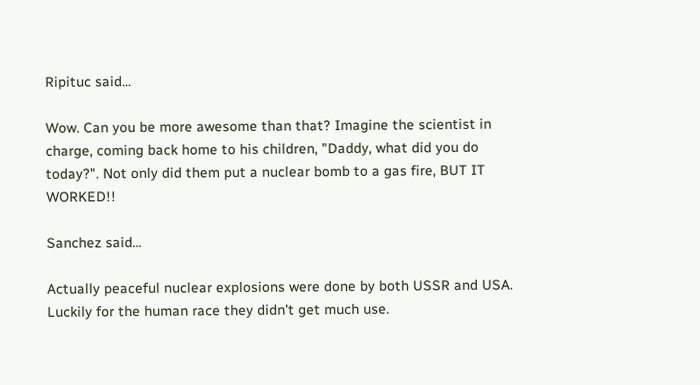Ripituc said...

Wow. Can you be more awesome than that? Imagine the scientist in charge, coming back home to his children, "Daddy, what did you do today?". Not only did them put a nuclear bomb to a gas fire, BUT IT WORKED!!

Sanchez said...

Actually peaceful nuclear explosions were done by both USSR and USA. Luckily for the human race they didn't get much use.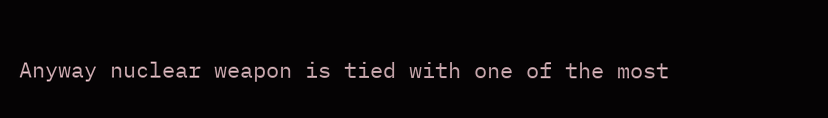Anyway nuclear weapon is tied with one of the most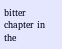bitter chapter in the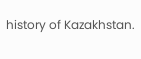history of Kazakhstan.